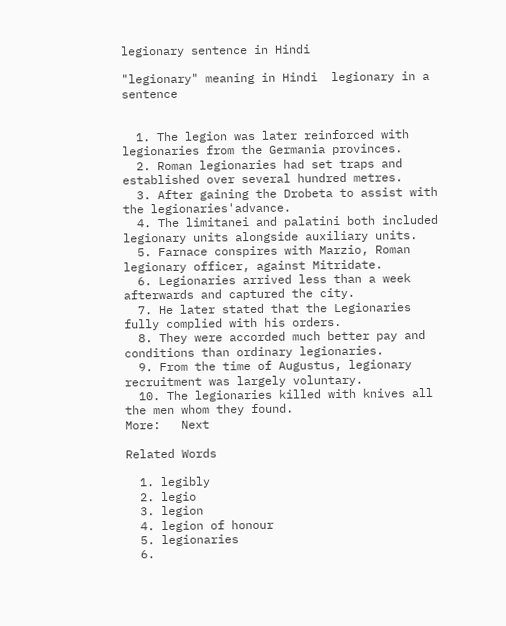legionary sentence in Hindi

"legionary" meaning in Hindi  legionary in a sentence


  1. The legion was later reinforced with legionaries from the Germania provinces.
  2. Roman legionaries had set traps and established over several hundred metres.
  3. After gaining the Drobeta to assist with the legionaries'advance.
  4. The limitanei and palatini both included legionary units alongside auxiliary units.
  5. Farnace conspires with Marzio, Roman legionary officer, against Mitridate.
  6. Legionaries arrived less than a week afterwards and captured the city.
  7. He later stated that the Legionaries fully complied with his orders.
  8. They were accorded much better pay and conditions than ordinary legionaries.
  9. From the time of Augustus, legionary recruitment was largely voluntary.
  10. The legionaries killed with knives all the men whom they found.
More:   Next

Related Words

  1. legibly
  2. legio
  3. legion
  4. legion of honour
  5. legionaries
  6.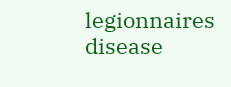legionnaires disease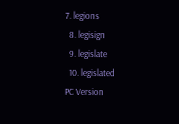7. legions
  8. legisign
  9. legislate
  10. legislated
PC Version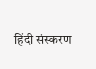हिंदी संस्करण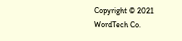Copyright © 2021 WordTech Co.